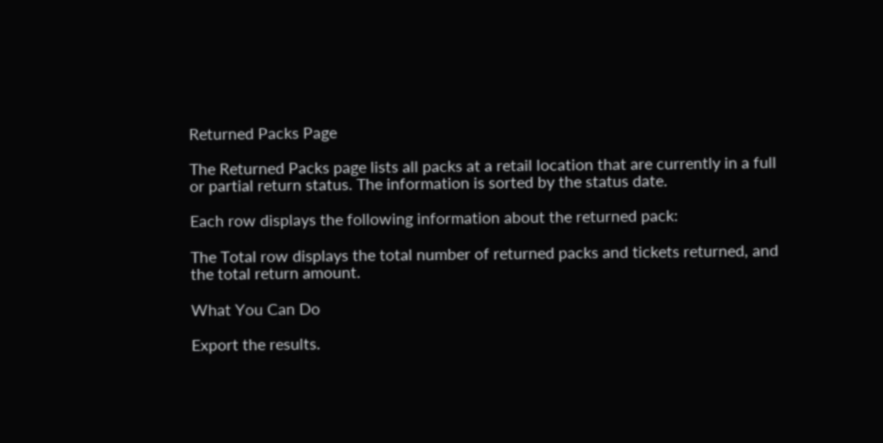Returned Packs Page

The Returned Packs page lists all packs at a retail location that are currently in a full or partial return status. The information is sorted by the status date.

Each row displays the following information about the returned pack:

The Total row displays the total number of returned packs and tickets returned, and the total return amount.

What You Can Do

Export the results.